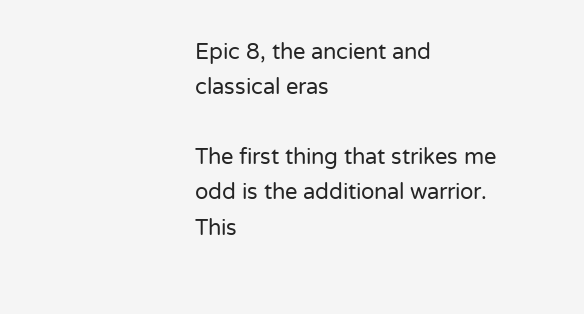Epic 8, the ancient and classical eras

The first thing that strikes me odd is the additional warrior. This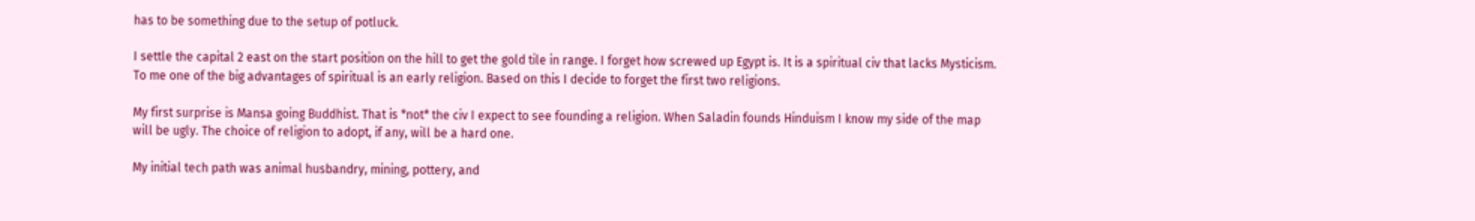has to be something due to the setup of potluck.

I settle the capital 2 east on the start position on the hill to get the gold tile in range. I forget how screwed up Egypt is. It is a spiritual civ that lacks Mysticism. To me one of the big advantages of spiritual is an early religion. Based on this I decide to forget the first two religions.

My first surprise is Mansa going Buddhist. That is *not* the civ I expect to see founding a religion. When Saladin founds Hinduism I know my side of the map will be ugly. The choice of religion to adopt, if any, will be a hard one.

My initial tech path was animal husbandry, mining, pottery, and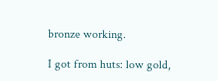bronze working.

I got from huts: low gold,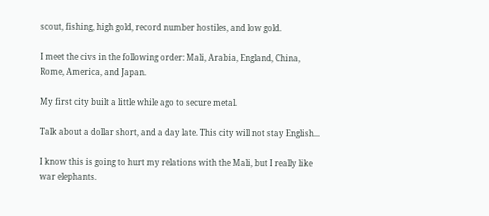scout, fishing, high gold, record number hostiles, and low gold.

I meet the civs in the following order: Mali, Arabia, England, China, Rome, America, and Japan.

My first city built a little while ago to secure metal.

Talk about a dollar short, and a day late. This city will not stay English...

I know this is going to hurt my relations with the Mali, but I really like war elephants.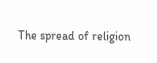The spread of religion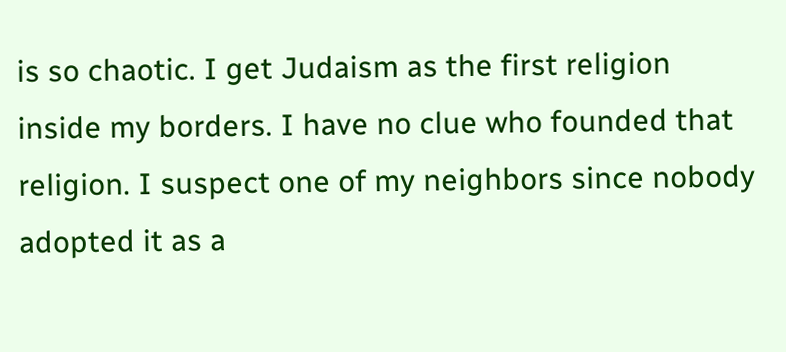is so chaotic. I get Judaism as the first religion inside my borders. I have no clue who founded that religion. I suspect one of my neighbors since nobody adopted it as a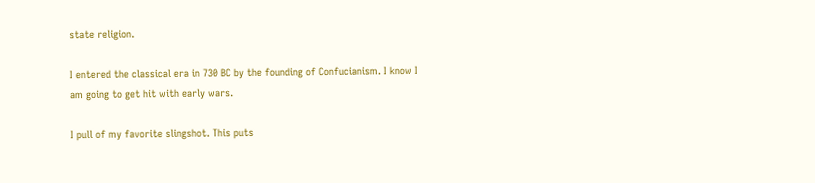state religion.

I entered the classical era in 730 BC by the founding of Confucianism. I know I am going to get hit with early wars.

I pull of my favorite slingshot. This puts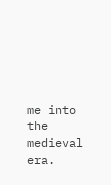me into the medieval era.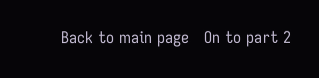Back to main page   On to part 2